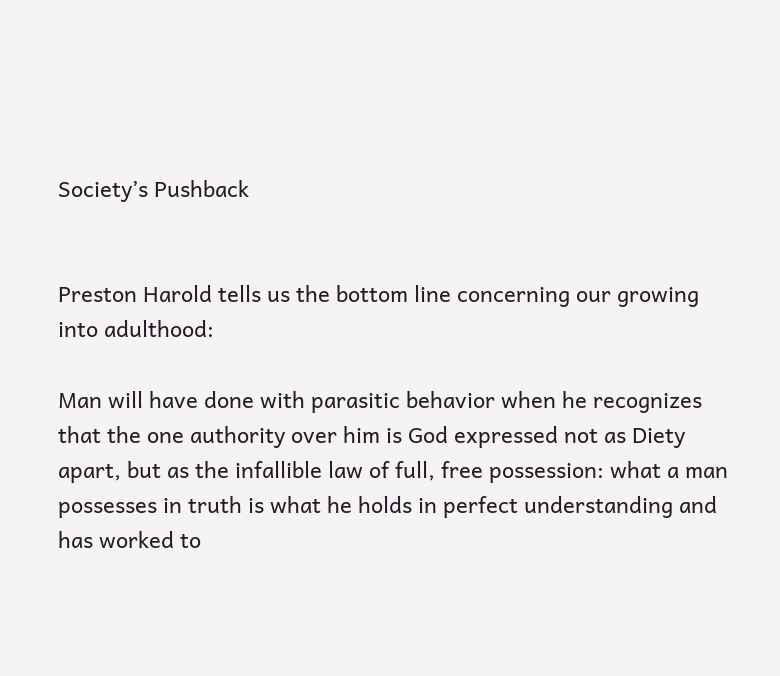Society’s Pushback


Preston Harold tells us the bottom line concerning our growing into adulthood:

Man will have done with parasitic behavior when he recognizes that the one authority over him is God expressed not as Diety apart, but as the infallible law of full, free possession: what a man possesses in truth is what he holds in perfect understanding and has worked to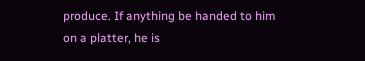produce. If anything be handed to him on a platter, he is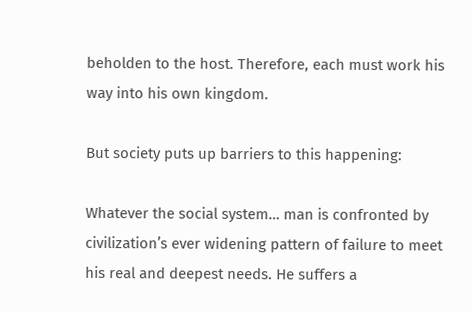beholden to the host. Therefore, each must work his way into his own kingdom.

But society puts up barriers to this happening:

Whatever the social system… man is confronted by civilization’s ever widening pattern of failure to meet his real and deepest needs. He suffers a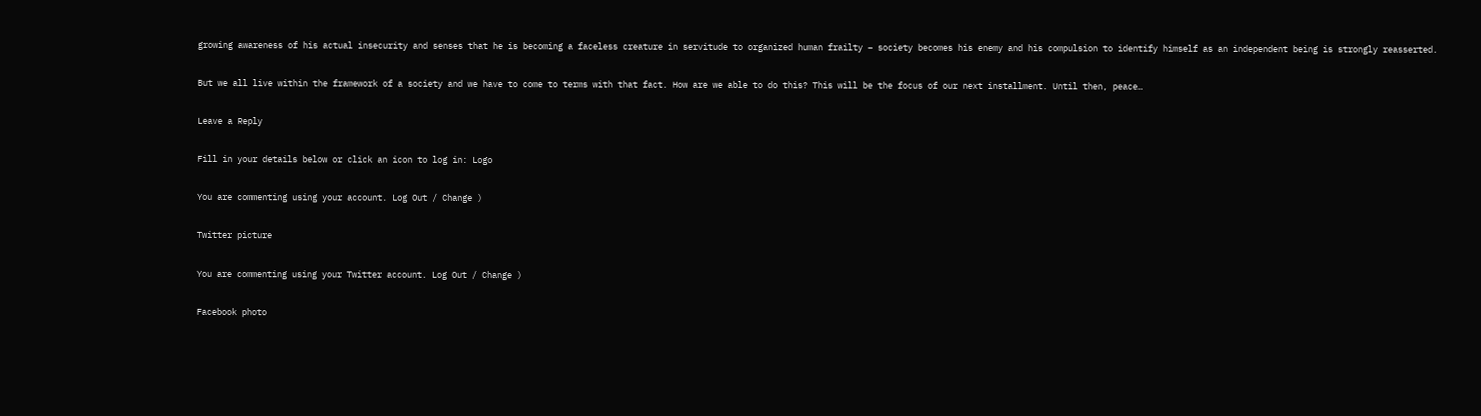growing awareness of his actual insecurity and senses that he is becoming a faceless creature in servitude to organized human frailty – society becomes his enemy and his compulsion to identify himself as an independent being is strongly reasserted.

But we all live within the framework of a society and we have to come to terms with that fact. How are we able to do this? This will be the focus of our next installment. Until then, peace…

Leave a Reply

Fill in your details below or click an icon to log in: Logo

You are commenting using your account. Log Out / Change )

Twitter picture

You are commenting using your Twitter account. Log Out / Change )

Facebook photo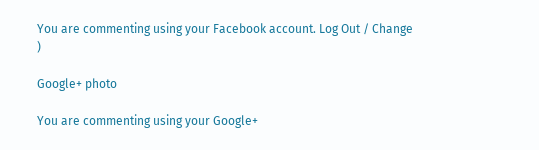You are commenting using your Facebook account. Log Out / Change )

Google+ photo

You are commenting using your Google+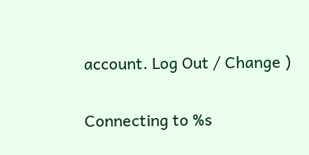account. Log Out / Change )

Connecting to %s